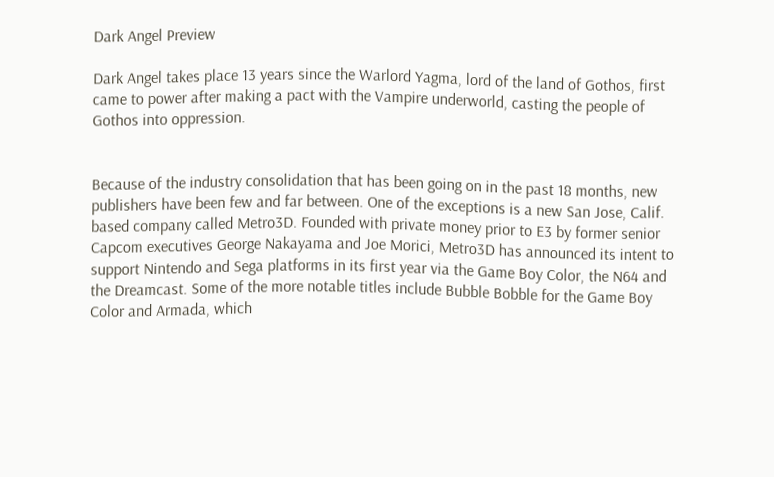Dark Angel Preview

Dark Angel takes place 13 years since the Warlord Yagma, lord of the land of Gothos, first came to power after making a pact with the Vampire underworld, casting the people of Gothos into oppression.


Because of the industry consolidation that has been going on in the past 18 months, new publishers have been few and far between. One of the exceptions is a new San Jose, Calif. based company called Metro3D. Founded with private money prior to E3 by former senior Capcom executives George Nakayama and Joe Morici, Metro3D has announced its intent to support Nintendo and Sega platforms in its first year via the Game Boy Color, the N64 and the Dreamcast. Some of the more notable titles include Bubble Bobble for the Game Boy Color and Armada, which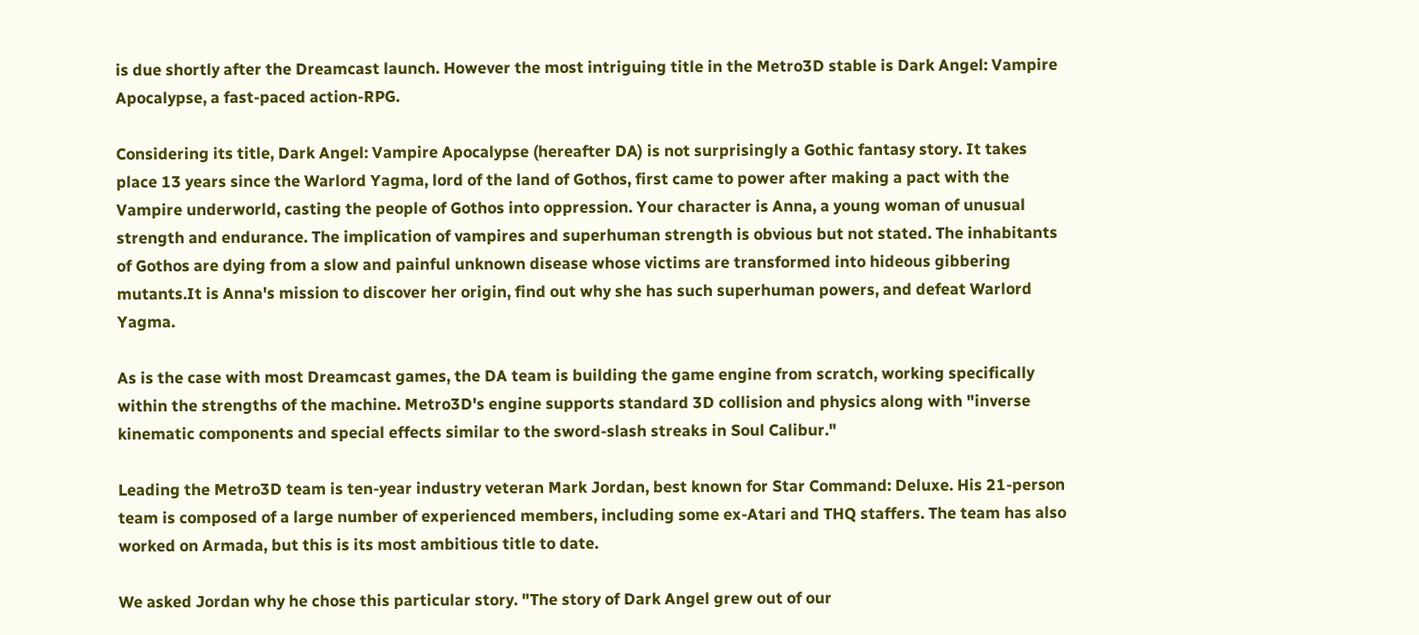is due shortly after the Dreamcast launch. However the most intriguing title in the Metro3D stable is Dark Angel: Vampire Apocalypse, a fast-paced action-RPG.

Considering its title, Dark Angel: Vampire Apocalypse (hereafter DA) is not surprisingly a Gothic fantasy story. It takes place 13 years since the Warlord Yagma, lord of the land of Gothos, first came to power after making a pact with the Vampire underworld, casting the people of Gothos into oppression. Your character is Anna, a young woman of unusual strength and endurance. The implication of vampires and superhuman strength is obvious but not stated. The inhabitants of Gothos are dying from a slow and painful unknown disease whose victims are transformed into hideous gibbering mutants.It is Anna's mission to discover her origin, find out why she has such superhuman powers, and defeat Warlord Yagma.

As is the case with most Dreamcast games, the DA team is building the game engine from scratch, working specifically within the strengths of the machine. Metro3D's engine supports standard 3D collision and physics along with "inverse kinematic components and special effects similar to the sword-slash streaks in Soul Calibur."

Leading the Metro3D team is ten-year industry veteran Mark Jordan, best known for Star Command: Deluxe. His 21-person team is composed of a large number of experienced members, including some ex-Atari and THQ staffers. The team has also worked on Armada, but this is its most ambitious title to date.

We asked Jordan why he chose this particular story. "The story of Dark Angel grew out of our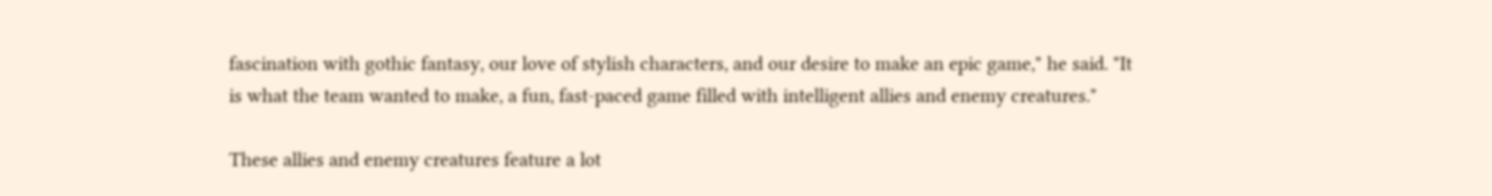fascination with gothic fantasy, our love of stylish characters, and our desire to make an epic game," he said. "It is what the team wanted to make, a fun, fast-paced game filled with intelligent allies and enemy creatures."

These allies and enemy creatures feature a lot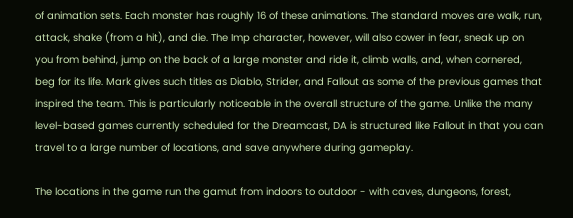of animation sets. Each monster has roughly 16 of these animations. The standard moves are walk, run, attack, shake (from a hit), and die. The Imp character, however, will also cower in fear, sneak up on you from behind, jump on the back of a large monster and ride it, climb walls, and, when cornered, beg for its life. Mark gives such titles as Diablo, Strider, and Fallout as some of the previous games that inspired the team. This is particularly noticeable in the overall structure of the game. Unlike the many level-based games currently scheduled for the Dreamcast, DA is structured like Fallout in that you can travel to a large number of locations, and save anywhere during gameplay.

The locations in the game run the gamut from indoors to outdoor - with caves, dungeons, forest,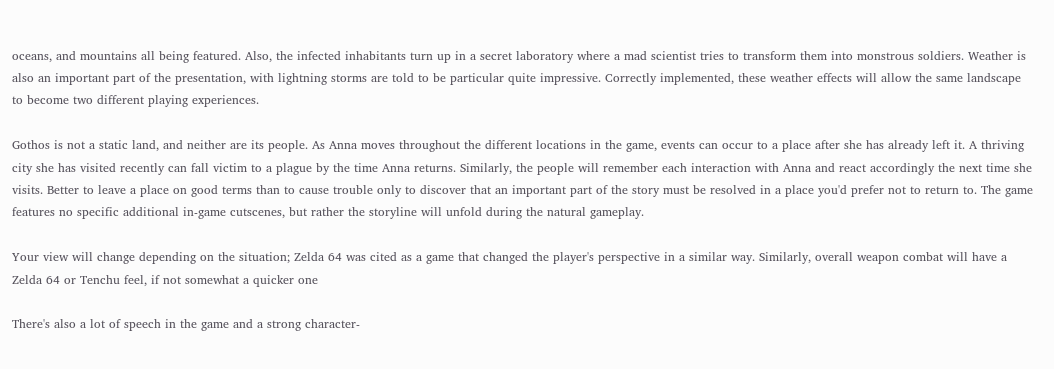oceans, and mountains all being featured. Also, the infected inhabitants turn up in a secret laboratory where a mad scientist tries to transform them into monstrous soldiers. Weather is also an important part of the presentation, with lightning storms are told to be particular quite impressive. Correctly implemented, these weather effects will allow the same landscape to become two different playing experiences.

Gothos is not a static land, and neither are its people. As Anna moves throughout the different locations in the game, events can occur to a place after she has already left it. A thriving city she has visited recently can fall victim to a plague by the time Anna returns. Similarly, the people will remember each interaction with Anna and react accordingly the next time she visits. Better to leave a place on good terms than to cause trouble only to discover that an important part of the story must be resolved in a place you'd prefer not to return to. The game features no specific additional in-game cutscenes, but rather the storyline will unfold during the natural gameplay.

Your view will change depending on the situation; Zelda 64 was cited as a game that changed the player's perspective in a similar way. Similarly, overall weapon combat will have a Zelda 64 or Tenchu feel, if not somewhat a quicker one

There's also a lot of speech in the game and a strong character-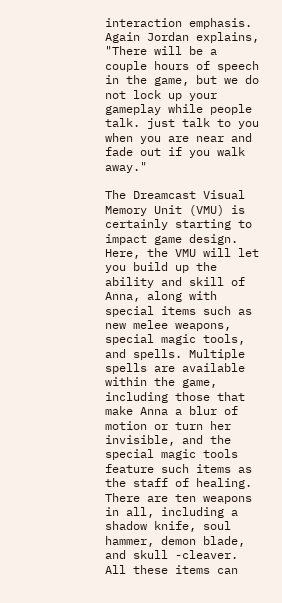interaction emphasis. Again Jordan explains, "There will be a couple hours of speech in the game, but we do not lock up your gameplay while people talk. just talk to you when you are near and fade out if you walk away."

The Dreamcast Visual Memory Unit (VMU) is certainly starting to impact game design. Here, the VMU will let you build up the ability and skill of Anna, along with special items such as new melee weapons, special magic tools, and spells. Multiple spells are available within the game, including those that make Anna a blur of motion or turn her invisible, and the special magic tools feature such items as the staff of healing. There are ten weapons in all, including a shadow knife, soul hammer, demon blade, and skull -cleaver. All these items can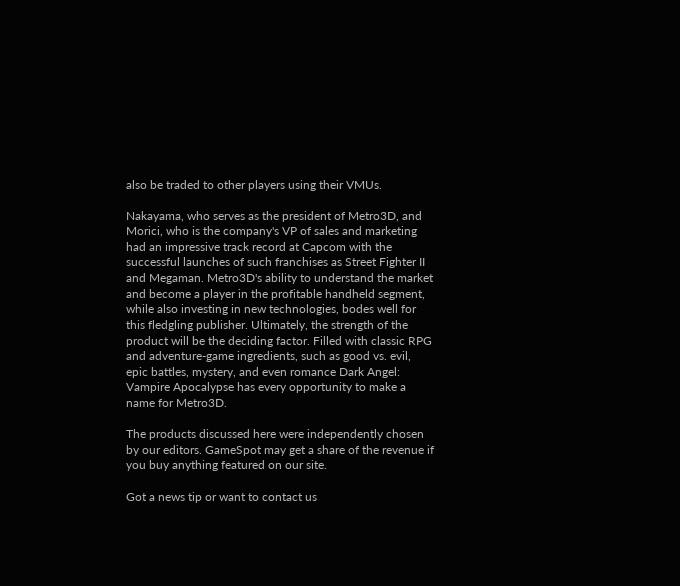also be traded to other players using their VMUs.

Nakayama, who serves as the president of Metro3D, and Morici, who is the company's VP of sales and marketing had an impressive track record at Capcom with the successful launches of such franchises as Street Fighter II and Megaman. Metro3D's ability to understand the market and become a player in the profitable handheld segment, while also investing in new technologies, bodes well for this fledgling publisher. Ultimately, the strength of the product will be the deciding factor. Filled with classic RPG and adventure-game ingredients, such as good vs. evil, epic battles, mystery, and even romance Dark Angel: Vampire Apocalypse has every opportunity to make a name for Metro3D.

The products discussed here were independently chosen by our editors. GameSpot may get a share of the revenue if you buy anything featured on our site.

Got a news tip or want to contact us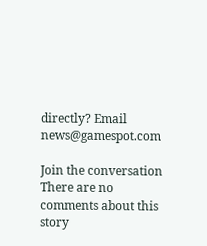directly? Email news@gamespot.com

Join the conversation
There are no comments about this story